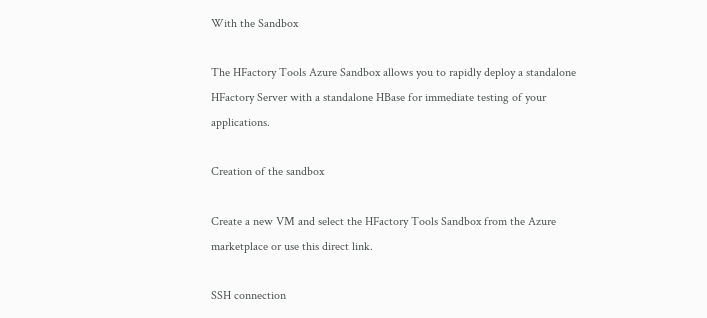With the Sandbox

The HFactory Tools Azure Sandbox allows you to rapidly deploy a standalone HFactory Server with a standalone HBase for immediate testing of your applications.

Creation of the sandbox

Create a new VM and select the HFactory Tools Sandbox from the Azure marketplace or use this direct link.

SSH connection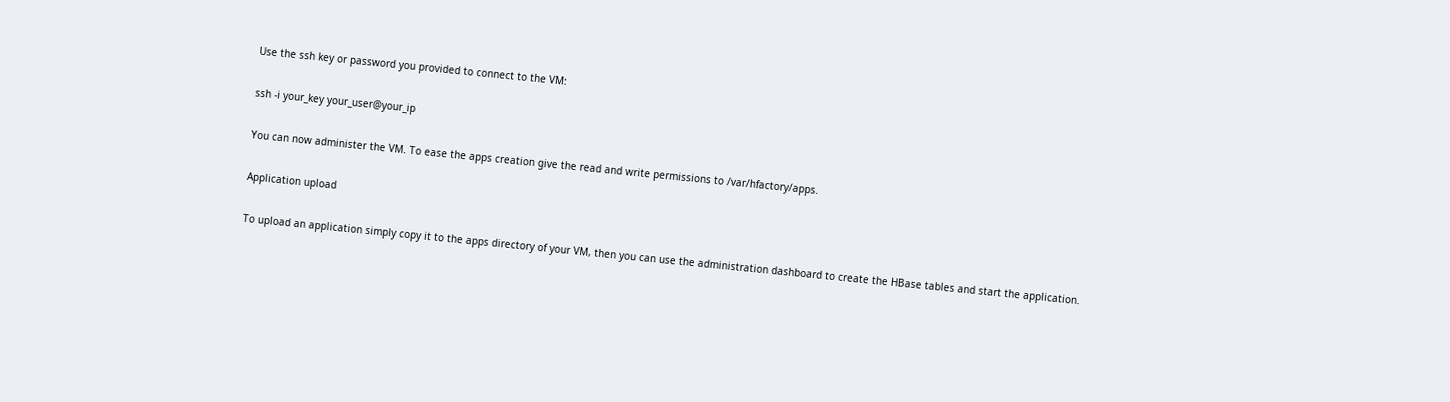Use the ssh key or password you provided to connect to the VM:

ssh -i your_key your_user@your_ip

You can now administer the VM. To ease the apps creation give the read and write permissions to /var/hfactory/apps.

Application upload

To upload an application simply copy it to the apps directory of your VM, then you can use the administration dashboard to create the HBase tables and start the application.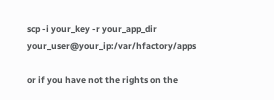scp -i your_key -r your_app_dir your_user@your_ip:/var/hfactory/apps

or if you have not the rights on the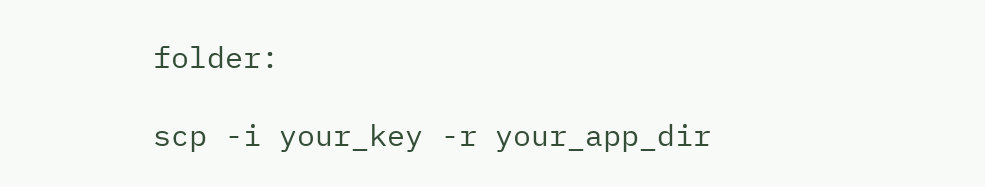folder:

scp -i your_key -r your_app_dir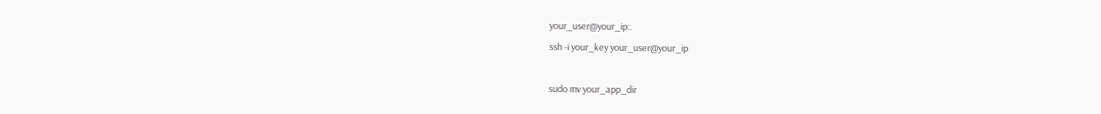your_user@your_ip:.
ssh -i your_key your_user@your_ip

sudo mv your_app_dir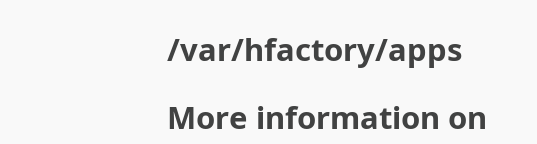/var/hfactory/apps

More information on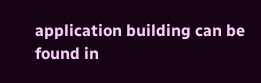application building can be found in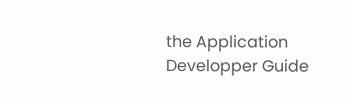the Application Developper Guide